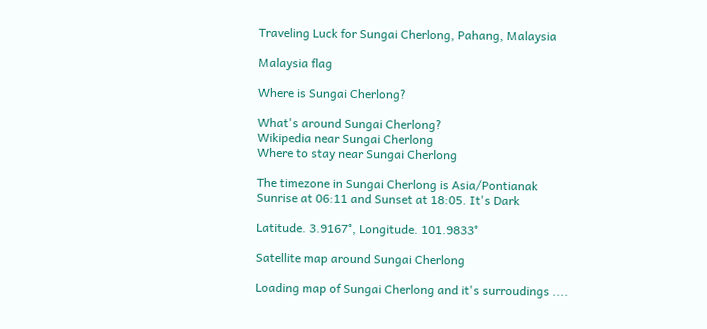Traveling Luck for Sungai Cherlong, Pahang, Malaysia

Malaysia flag

Where is Sungai Cherlong?

What's around Sungai Cherlong?
Wikipedia near Sungai Cherlong
Where to stay near Sungai Cherlong

The timezone in Sungai Cherlong is Asia/Pontianak
Sunrise at 06:11 and Sunset at 18:05. It's Dark

Latitude. 3.9167°, Longitude. 101.9833°

Satellite map around Sungai Cherlong

Loading map of Sungai Cherlong and it's surroudings ....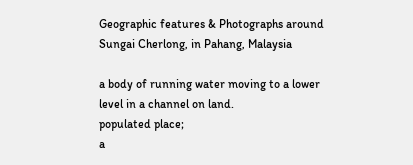Geographic features & Photographs around Sungai Cherlong, in Pahang, Malaysia

a body of running water moving to a lower level in a channel on land.
populated place;
a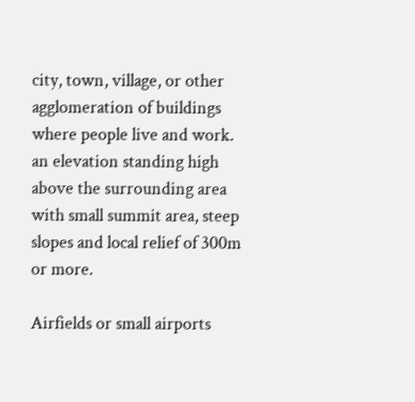city, town, village, or other agglomeration of buildings where people live and work.
an elevation standing high above the surrounding area with small summit area, steep slopes and local relief of 300m or more.

Airfields or small airports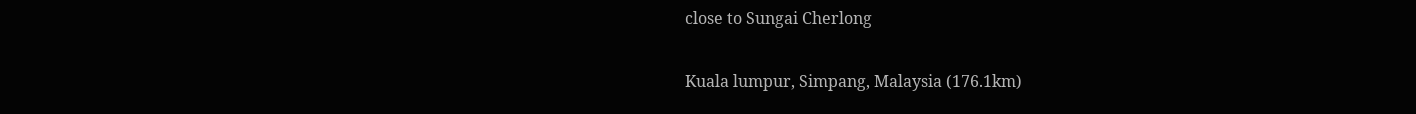close to Sungai Cherlong

Kuala lumpur, Simpang, Malaysia (176.1km)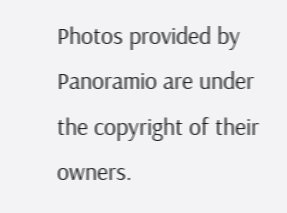Photos provided by Panoramio are under the copyright of their owners.